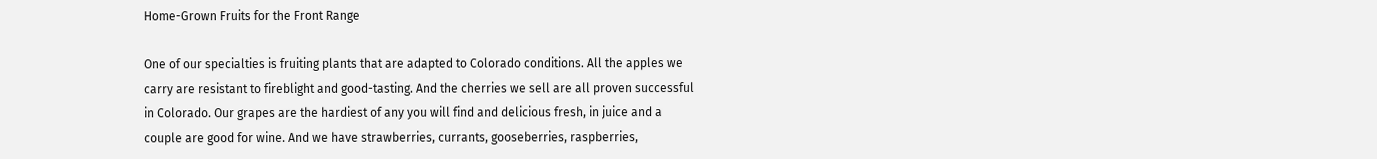Home-Grown Fruits for the Front Range

One of our specialties is fruiting plants that are adapted to Colorado conditions. All the apples we carry are resistant to fireblight and good-tasting. And the cherries we sell are all proven successful in Colorado. Our grapes are the hardiest of any you will find and delicious fresh, in juice and a couple are good for wine. And we have strawberries, currants, gooseberries, raspberries,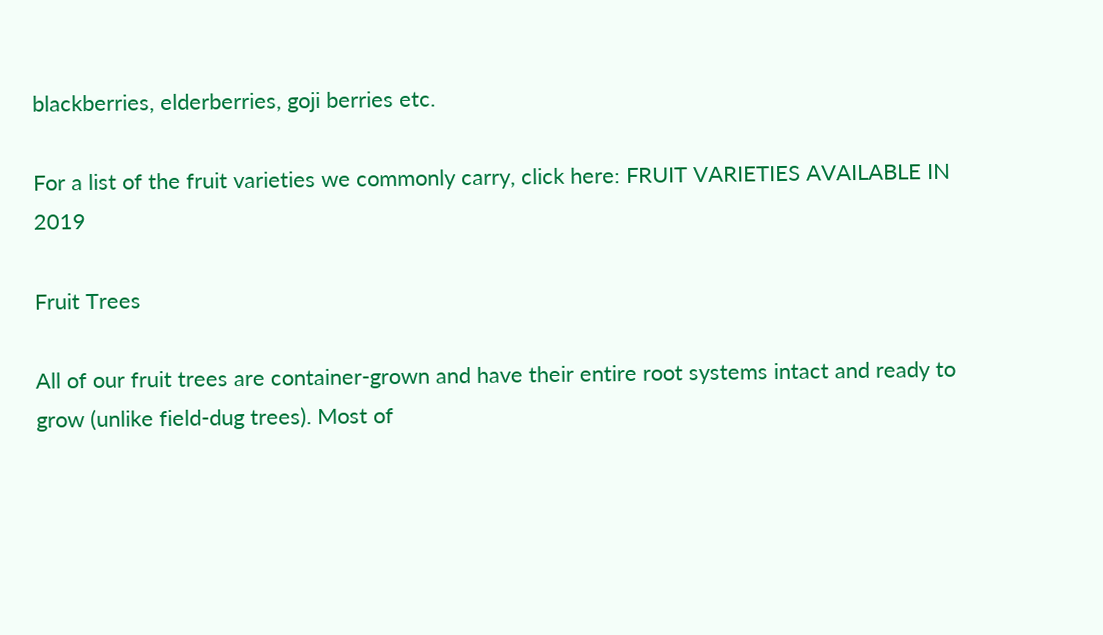blackberries, elderberries, goji berries etc.

For a list of the fruit varieties we commonly carry, click here: FRUIT VARIETIES AVAILABLE IN 2019

Fruit Trees

All of our fruit trees are container-grown and have their entire root systems intact and ready to grow (unlike field-dug trees). Most of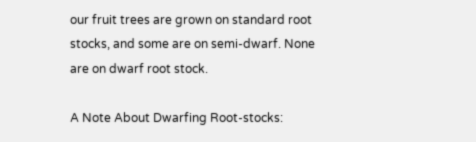our fruit trees are grown on standard root stocks, and some are on semi-dwarf. None are on dwarf root stock.

A Note About Dwarfing Root-stocks: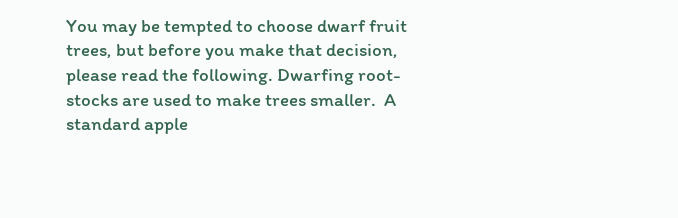You may be tempted to choose dwarf fruit trees, but before you make that decision, please read the following. Dwarfing root-stocks are used to make trees smaller.  A standard apple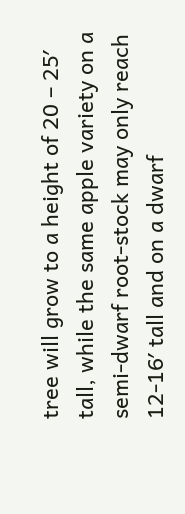tree will grow to a height of 20 – 25′ tall, while the same apple variety on a semi-dwarf root-stock may only reach 12-16′ tall and on a dwarf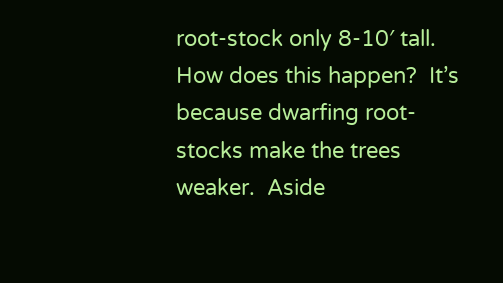root-stock only 8-10′ tall.  How does this happen?  It’s because dwarfing root-stocks make the trees weaker.  Aside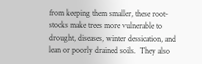from keeping them smaller, these root-stocks make trees more vulnerable to drought, diseases, winter dessication, and lean or poorly drained soils.  They also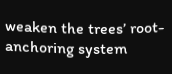weaken the trees’ root-anchoring system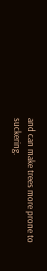and can make trees more prone to suckering.